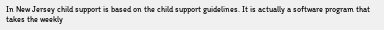In New Jersey child support is based on the child support guidelines. It is actually a software program that takes the weekly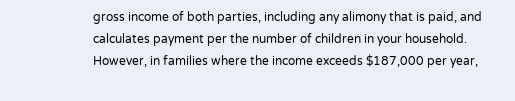gross income of both parties, including any alimony that is paid, and calculates payment per the number of children in your household. However, in families where the income exceeds $187,000 per year,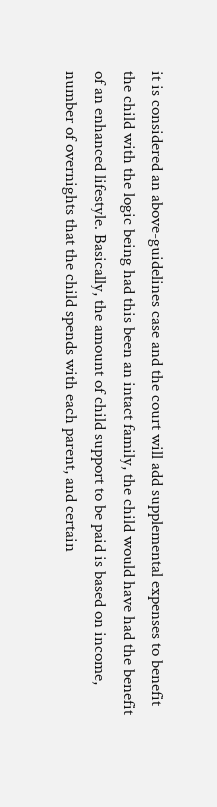it is considered an above-guidelines case and the court will add supplemental expenses to benefit the child with the logic being had this been an intact family, the child would have had the benefit of an enhanced lifestyle. Basically, the amount of child support to be paid is based on income, number of overnights that the child spends with each parent, and certain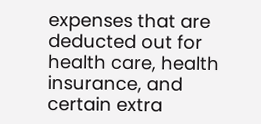expenses that are deducted out for health care, health insurance, and certain extra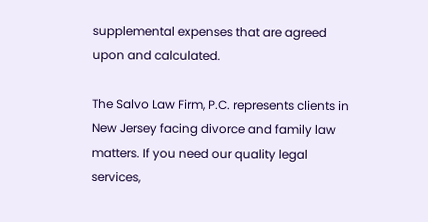supplemental expenses that are agreed upon and calculated.

The Salvo Law Firm, P.C. represents clients in New Jersey facing divorce and family law matters. If you need our quality legal services,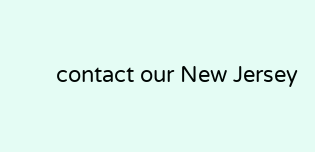contact our New Jersey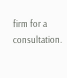firm for a consultation.